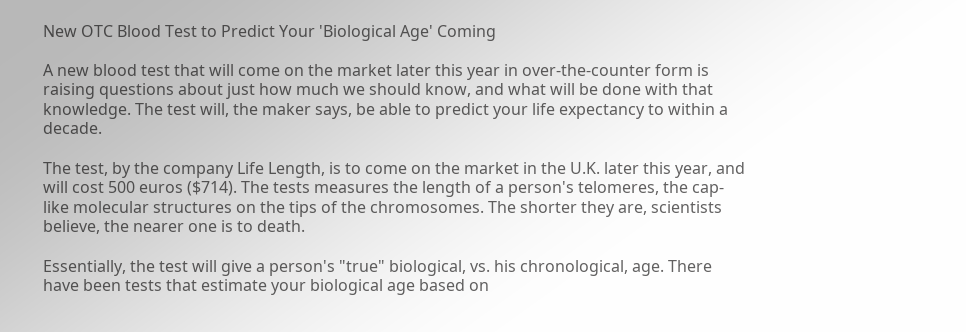New OTC Blood Test to Predict Your 'Biological Age' Coming

A new blood test that will come on the market later this year in over-the-counter form is raising questions about just how much we should know, and what will be done with that knowledge. The test will, the maker says, be able to predict your life expectancy to within a decade.

The test, by the company Life Length, is to come on the market in the U.K. later this year, and will cost 500 euros ($714). The tests measures the length of a person's telomeres, the cap-like molecular structures on the tips of the chromosomes. The shorter they are, scientists believe, the nearer one is to death.

Essentially, the test will give a person's "true" biological, vs. his chronological, age. There have been tests that estimate your biological age based on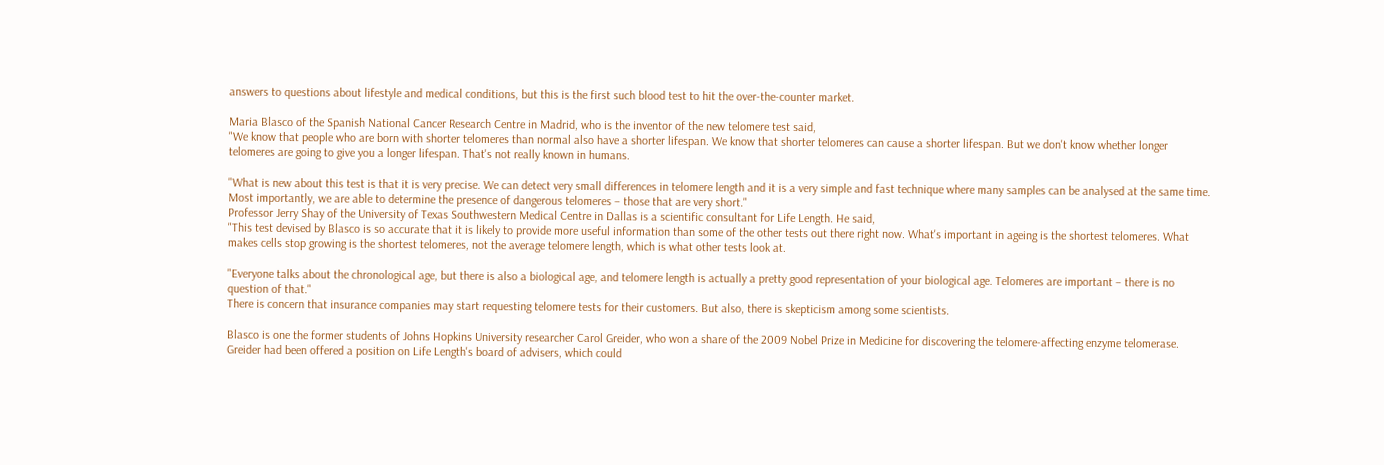answers to questions about lifestyle and medical conditions, but this is the first such blood test to hit the over-the-counter market.

Maria Blasco of the Spanish National Cancer Research Centre in Madrid, who is the inventor of the new telomere test said,
"We know that people who are born with shorter telomeres than normal also have a shorter lifespan. We know that shorter telomeres can cause a shorter lifespan. But we don't know whether longer telomeres are going to give you a longer lifespan. That's not really known in humans.

"What is new about this test is that it is very precise. We can detect very small differences in telomere length and it is a very simple and fast technique where many samples can be analysed at the same time. Most importantly, we are able to determine the presence of dangerous telomeres – those that are very short."
Professor Jerry Shay of the University of Texas Southwestern Medical Centre in Dallas is a scientific consultant for Life Length. He said,
"This test devised by Blasco is so accurate that it is likely to provide more useful information than some of the other tests out there right now. What's important in ageing is the shortest telomeres. What makes cells stop growing is the shortest telomeres, not the average telomere length, which is what other tests look at.

"Everyone talks about the chronological age, but there is also a biological age, and telomere length is actually a pretty good representation of your biological age. Telomeres are important – there is no question of that."
There is concern that insurance companies may start requesting telomere tests for their customers. But also, there is skepticism among some scientists.

Blasco is one the former students of Johns Hopkins University researcher Carol Greider, who won a share of the 2009 Nobel Prize in Medicine for discovering the telomere-affecting enzyme telomerase. Greider had been offered a position on Life Length's board of advisers, which could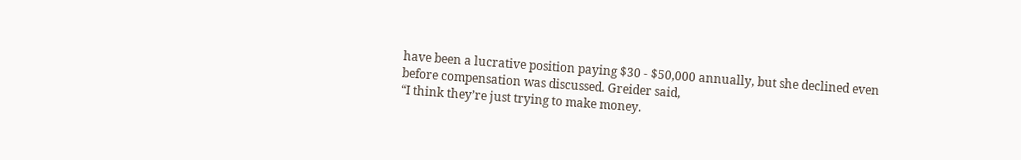have been a lucrative position paying $30 - $50,000 annually, but she declined even before compensation was discussed. Greider said,
“I think they’re just trying to make money.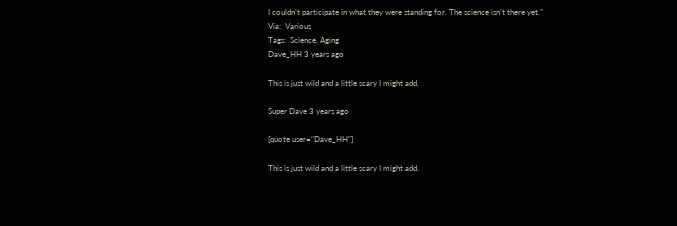I couldn’t participate in what they were standing for. The science isn’t there yet.”
Via:  Various
Tags:  Science, Aging
Dave_HH 3 years ago

This is just wild and a little scary I might add.

Super Dave 3 years ago

[quote user="Dave_HH"]

This is just wild and a little scary I might add.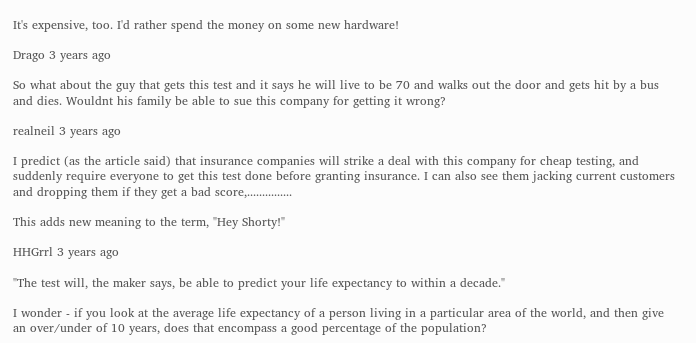It's expensive, too. I'd rather spend the money on some new hardware!

Drago 3 years ago

So what about the guy that gets this test and it says he will live to be 70 and walks out the door and gets hit by a bus and dies. Wouldnt his family be able to sue this company for getting it wrong?

realneil 3 years ago

I predict (as the article said) that insurance companies will strike a deal with this company for cheap testing, and suddenly require everyone to get this test done before granting insurance. I can also see them jacking current customers and dropping them if they get a bad score,...............

This adds new meaning to the term, "Hey Shorty!"

HHGrrl 3 years ago

"The test will, the maker says, be able to predict your life expectancy to within a decade."

I wonder - if you look at the average life expectancy of a person living in a particular area of the world, and then give an over/under of 10 years, does that encompass a good percentage of the population?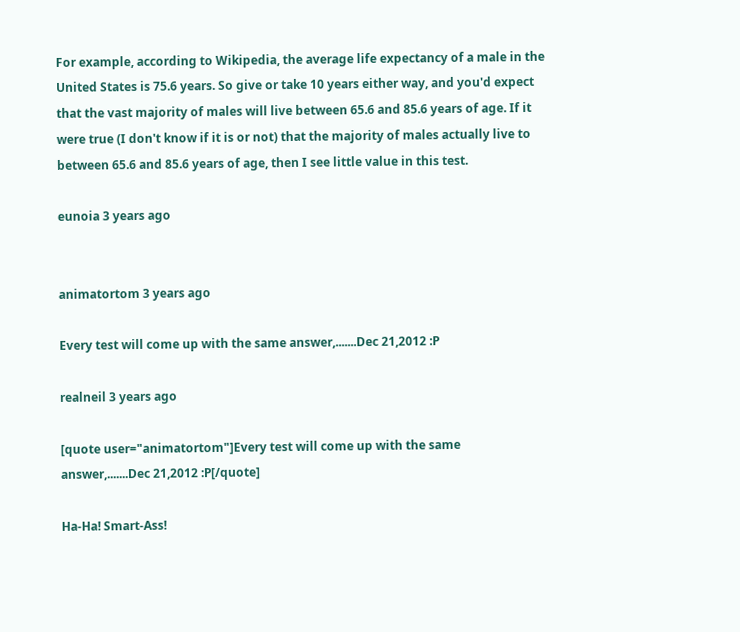For example, according to Wikipedia, the average life expectancy of a male in the United States is 75.6 years. So give or take 10 years either way, and you'd expect that the vast majority of males will live between 65.6 and 85.6 years of age. If it were true (I don't know if it is or not) that the majority of males actually live to between 65.6 and 85.6 years of age, then I see little value in this test.

eunoia 3 years ago


animatortom 3 years ago

Every test will come up with the same answer,.......Dec 21,2012 :P

realneil 3 years ago

[quote user="animatortom"]Every test will come up with the same answer,.......Dec 21,2012 :P[/quote]

Ha-Ha! Smart-Ass!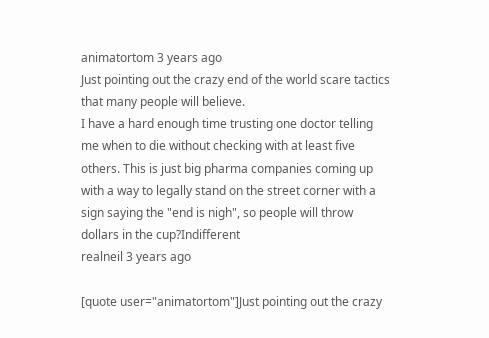animatortom 3 years ago
Just pointing out the crazy end of the world scare tactics that many people will believe.
I have a hard enough time trusting one doctor telling me when to die without checking with at least five others. This is just big pharma companies coming up with a way to legally stand on the street corner with a sign saying the "end is nigh", so people will throw dollars in the cup?Indifferent
realneil 3 years ago

[quote user="animatortom"]Just pointing out the crazy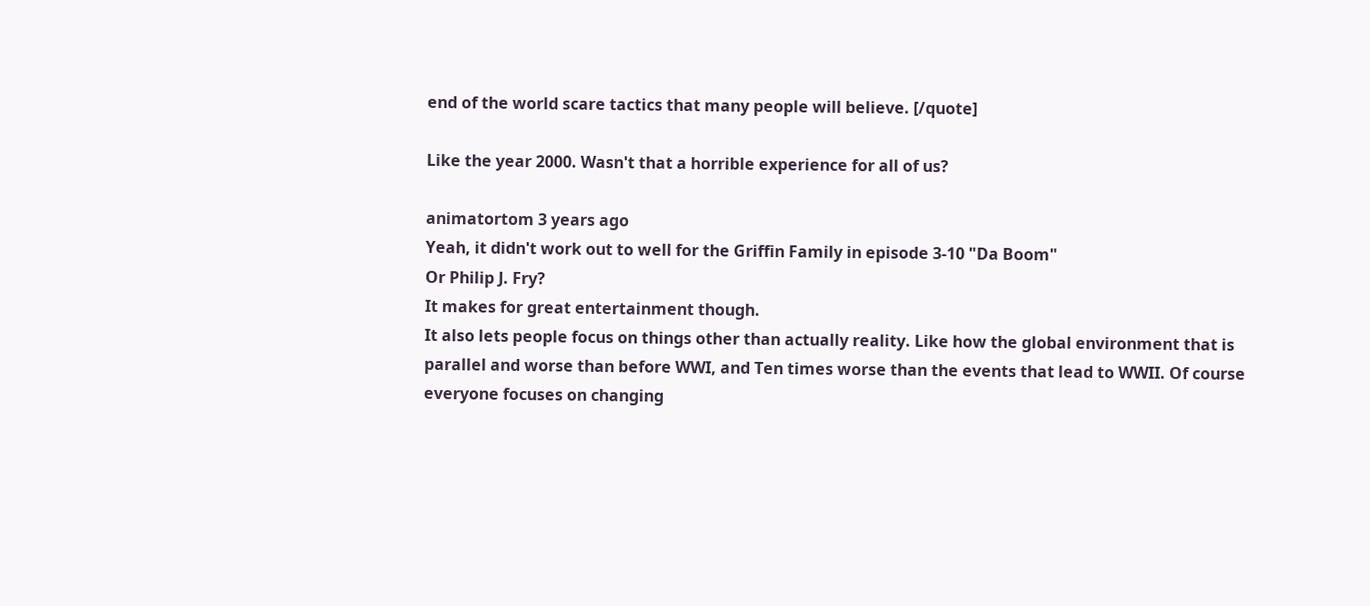end of the world scare tactics that many people will believe. [/quote]

Like the year 2000. Wasn't that a horrible experience for all of us?

animatortom 3 years ago
Yeah, it didn't work out to well for the Griffin Family in episode 3-10 "Da Boom"
Or Philip J. Fry?
It makes for great entertainment though.
It also lets people focus on things other than actually reality. Like how the global environment that is parallel and worse than before WWI, and Ten times worse than the events that lead to WWII. Of course everyone focuses on changing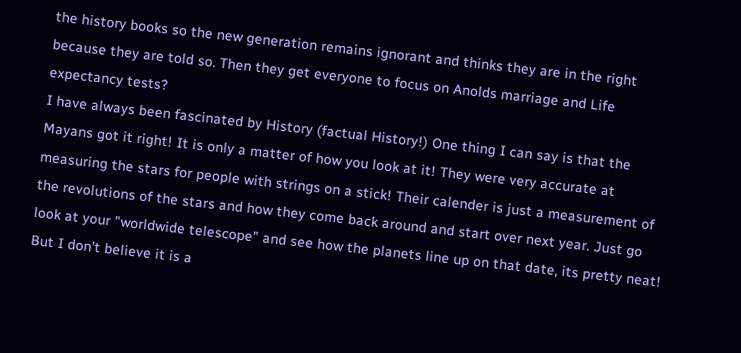the history books so the new generation remains ignorant and thinks they are in the right because they are told so. Then they get everyone to focus on Anolds marriage and Life expectancy tests?
I have always been fascinated by History (factual History!) One thing I can say is that the Mayans got it right! It is only a matter of how you look at it! They were very accurate at measuring the stars for people with strings on a stick! Their calender is just a measurement of the revolutions of the stars and how they come back around and start over next year. Just go look at your "worldwide telescope" and see how the planets line up on that date, its pretty neat!
But I don't believe it is a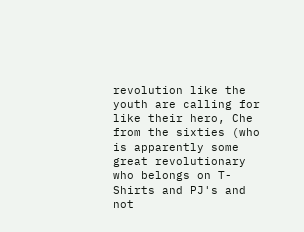revolution like the youth are calling for like their hero, Che from the sixties (who is apparently some great revolutionary who belongs on T-Shirts and PJ's and not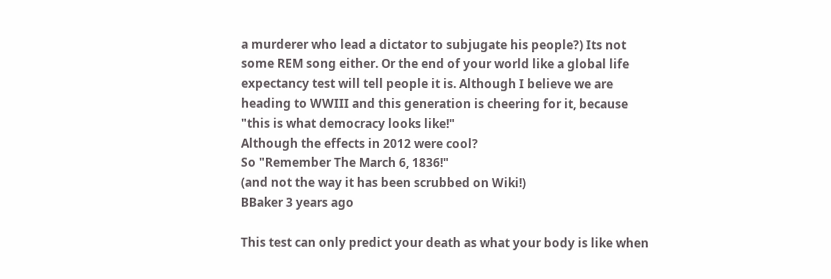a murderer who lead a dictator to subjugate his people?) Its not some REM song either. Or the end of your world like a global life expectancy test will tell people it is. Although I believe we are heading to WWIII and this generation is cheering for it, because "this is what democracy looks like!"
Although the effects in 2012 were cool?
So "Remember The March 6, 1836!"
(and not the way it has been scrubbed on Wiki!)
BBaker 3 years ago

This test can only predict your death as what your body is like when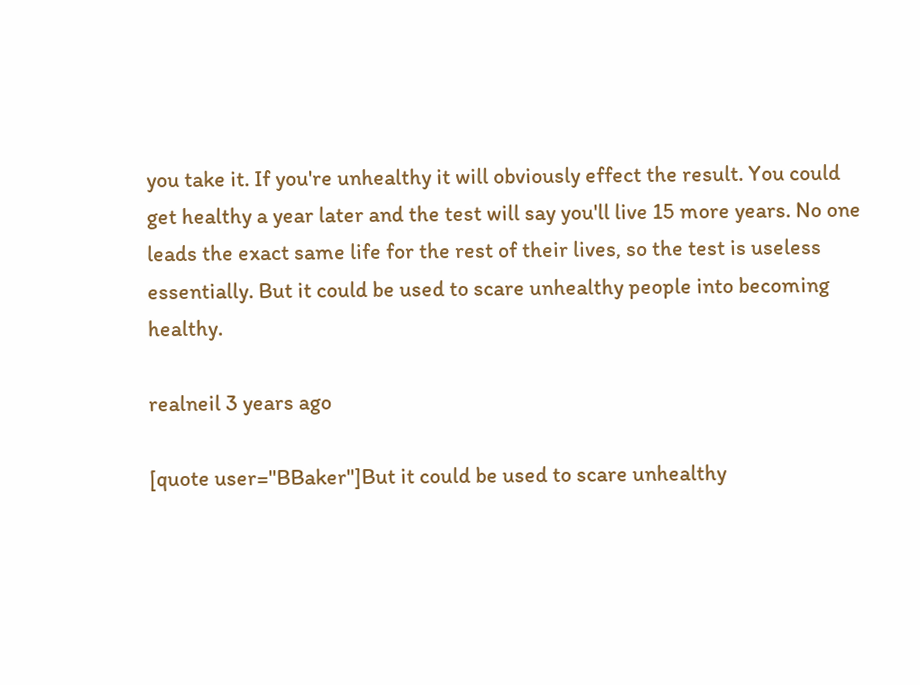you take it. If you're unhealthy it will obviously effect the result. You could get healthy a year later and the test will say you'll live 15 more years. No one leads the exact same life for the rest of their lives, so the test is useless essentially. But it could be used to scare unhealthy people into becoming healthy.

realneil 3 years ago

[quote user="BBaker"]But it could be used to scare unhealthy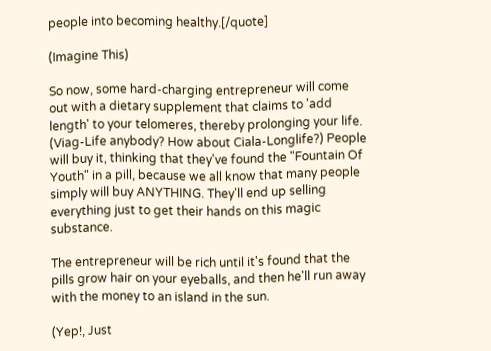people into becoming healthy.[/quote]

(Imagine This)

So now, some hard-charging entrepreneur will come out with a dietary supplement that claims to 'add length' to your telomeres, thereby prolonging your life. (Viag-Life anybody? How about Ciala-Longlife?) People will buy it, thinking that they've found the "Fountain Of Youth" in a pill, because we all know that many people simply will buy ANYTHING. They'll end up selling everything just to get their hands on this magic substance.

The entrepreneur will be rich until it's found that the pills grow hair on your eyeballs, and then he'll run away with the money to an island in the sun.

(Yep!, Just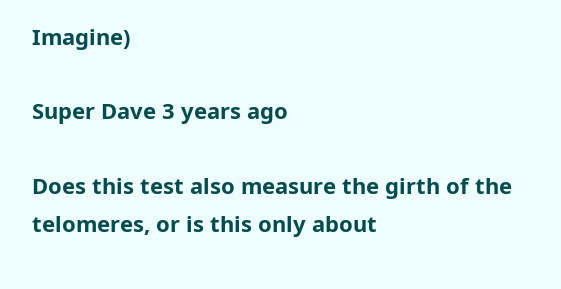Imagine)

Super Dave 3 years ago

Does this test also measure the girth of the telomeres, or is this only about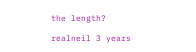the length?

realneil 3 years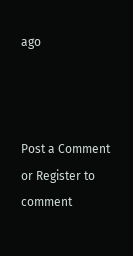ago



Post a Comment
or Register to comment